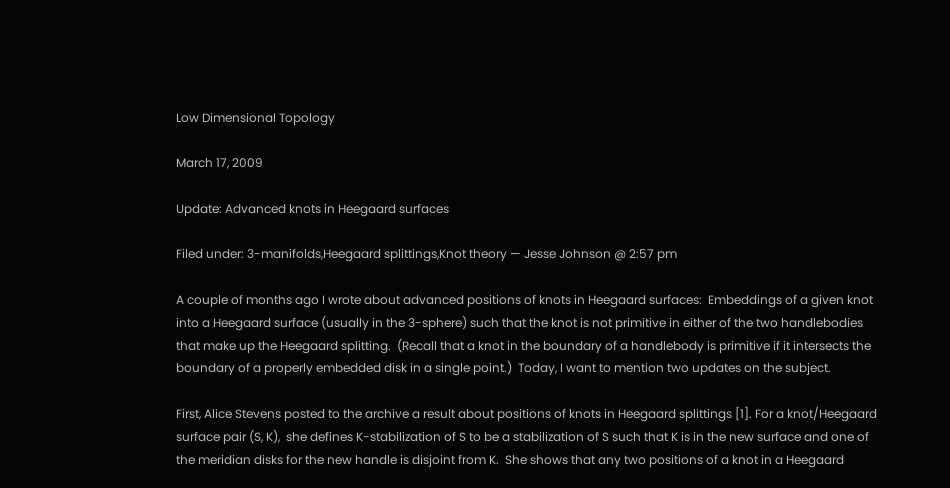Low Dimensional Topology

March 17, 2009

Update: Advanced knots in Heegaard surfaces

Filed under: 3-manifolds,Heegaard splittings,Knot theory — Jesse Johnson @ 2:57 pm

A couple of months ago I wrote about advanced positions of knots in Heegaard surfaces:  Embeddings of a given knot into a Heegaard surface (usually in the 3-sphere) such that the knot is not primitive in either of the two handlebodies that make up the Heegaard splitting.  (Recall that a knot in the boundary of a handlebody is primitive if it intersects the boundary of a properly embedded disk in a single point.)  Today, I want to mention two updates on the subject.

First, Alice Stevens posted to the archive a result about positions of knots in Heegaard splittings [1]. For a knot/Heegaard surface pair (S, K),  she defines K-stabilization of S to be a stabilization of S such that K is in the new surface and one of the meridian disks for the new handle is disjoint from K.  She shows that any two positions of a knot in a Heegaard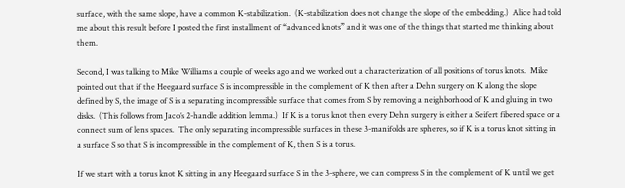surface, with the same slope, have a common K-stabilization.  (K-stabilization does not change the slope of the embedding.)  Alice had told me about this result before I posted the first installment of “advanced knots” and it was one of the things that started me thinking about them.

Second, I was talking to Mike Williams a couple of weeks ago and we worked out a characterization of all positions of torus knots.  Mike pointed out that if the Heegaard surface S is incompressible in the complement of K then after a Dehn surgery on K along the slope defined by S, the image of S is a separating incompressible surface that comes from S by removing a neighborhood of K and gluing in two disks.  (This follows from Jaco’s 2-handle addition lemma.)  If K is a torus knot then every Dehn surgery is either a Seifert fibered space or a connect sum of lens spaces.  The only separating incompressible surfaces in these 3-manifolds are spheres, so if K is a torus knot sitting in a surface S so that S is incompressible in the complement of K, then S is a torus.

If we start with a torus knot K sitting in any Heegaard surface S in the 3-sphere, we can compress S in the complement of K until we get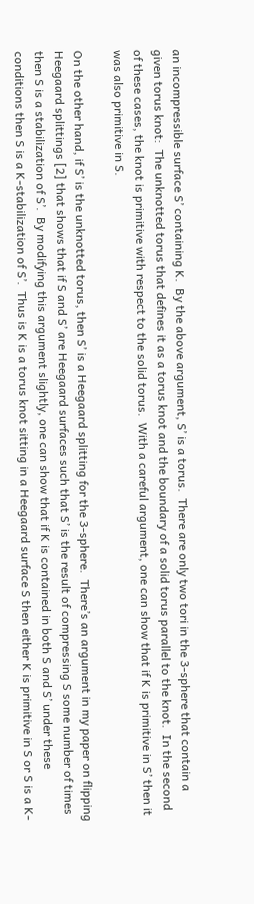an incompressible surface S’ containing K.  By the above argument, S’ is a torus.  There are only two tori in the 3-sphere that contain a given torus knot:  The unknotted torus that defines it as a torus knot and the boundary of a solid torus parallel to the knot.  In the second of these cases, the knot is primitive with respect to the solid torus.  With a careful argument, one can show that if K is primitive in S’ then it was also primitive in S.

On the other hand, if S’ is the unknotted torus, then S’ is a Heegaard splitting for the 3-sphere.  There’s an argument in my paper on flipping Heegaard splittings [2] that shows that if S and S’ are Heegaard surfaces such that S’ is the result of compressing S some number of times then S is a stabilization of S’.  By modifying this argument slightly, one can show that if K is contained in both S and S’ under these conditions then S is a K-stabilization of S’.  Thus is K is a torus knot sitting in a Heegaard surface S then either K is primitive in S or S is a K-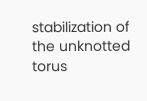stabilization of the unknotted torus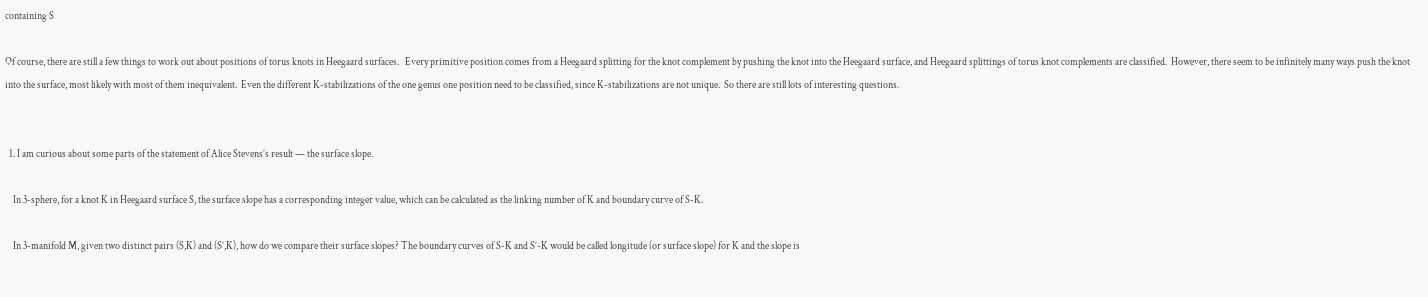containing S

Of course, there are still a few things to work out about positions of torus knots in Heegaard surfaces.   Every primitive position comes from a Heegaard splitting for the knot complement by pushing the knot into the Heegaard surface, and Heegaard splittings of torus knot complements are classified.  However, there seem to be infinitely many ways push the knot into the surface, most likely with most of them inequivalent.  Even the different K-stabilizations of the one genus one position need to be classified, since K-stabilizations are not unique.  So there are still lots of interesting questions.


  1. I am curious about some parts of the statement of Alice Stevens’s result — the surface slope.

    In 3-sphere, for a knot K in Heegaard surface S, the surface slope has a corresponding integer value, which can be calculated as the linking number of K and boundary curve of S-K.

    In 3-manifold M, given two distinct pairs (S,K) and (S’,K), how do we compare their surface slopes? The boundary curves of S-K and S’-K would be called longitude (or surface slope) for K and the slope is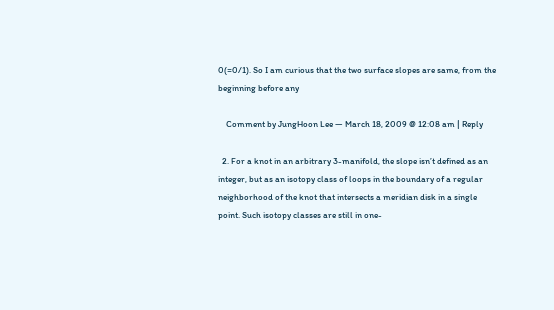0(=0/1). So I am curious that the two surface slopes are same, from the beginning before any

    Comment by JungHoon Lee — March 18, 2009 @ 12:08 am | Reply

  2. For a knot in an arbitrary 3-manifold, the slope isn’t defined as an integer, but as an isotopy class of loops in the boundary of a regular neighborhood of the knot that intersects a meridian disk in a single point. Such isotopy classes are still in one-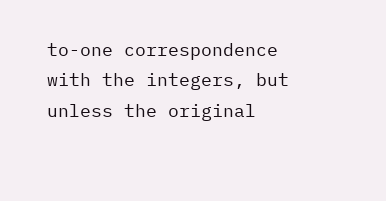to-one correspondence with the integers, but unless the original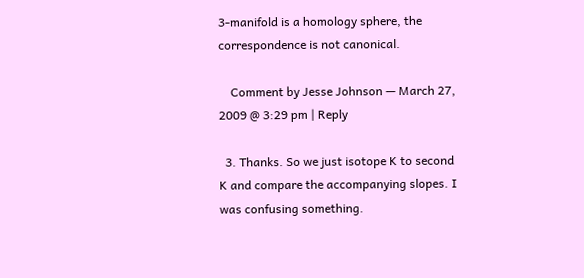3-manifold is a homology sphere, the correspondence is not canonical.

    Comment by Jesse Johnson — March 27, 2009 @ 3:29 pm | Reply

  3. Thanks. So we just isotope K to second K and compare the accompanying slopes. I was confusing something.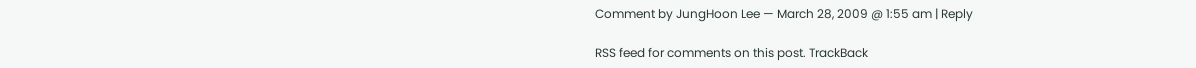Comment by JungHoon Lee — March 28, 2009 @ 1:55 am | Reply

RSS feed for comments on this post. TrackBack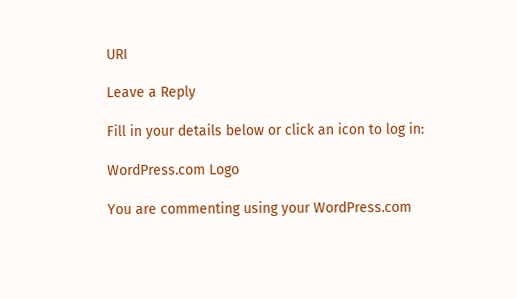URI

Leave a Reply

Fill in your details below or click an icon to log in:

WordPress.com Logo

You are commenting using your WordPress.com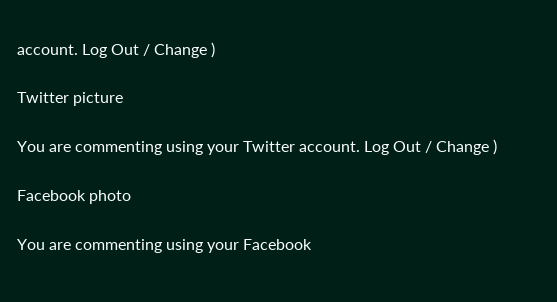account. Log Out / Change )

Twitter picture

You are commenting using your Twitter account. Log Out / Change )

Facebook photo

You are commenting using your Facebook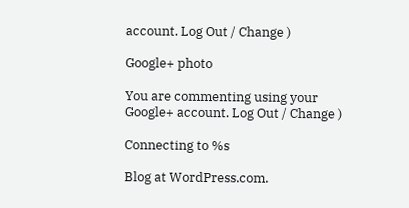account. Log Out / Change )

Google+ photo

You are commenting using your Google+ account. Log Out / Change )

Connecting to %s

Blog at WordPress.com.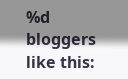%d bloggers like this: